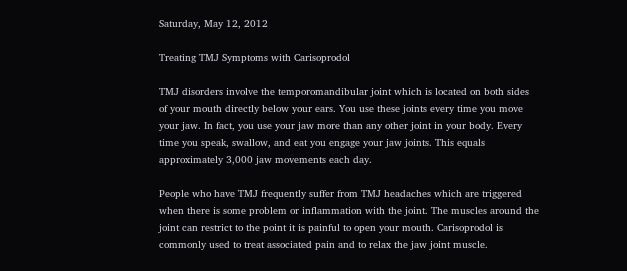Saturday, May 12, 2012

Treating TMJ Symptoms with Carisoprodol

TMJ disorders involve the temporomandibular joint which is located on both sides of your mouth directly below your ears. You use these joints every time you move your jaw. In fact, you use your jaw more than any other joint in your body. Every time you speak, swallow, and eat you engage your jaw joints. This equals approximately 3,000 jaw movements each day.

People who have TMJ frequently suffer from TMJ headaches which are triggered when there is some problem or inflammation with the joint. The muscles around the joint can restrict to the point it is painful to open your mouth. Carisoprodol is commonly used to treat associated pain and to relax the jaw joint muscle.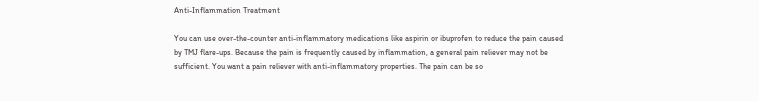Anti-Inflammation Treatment

You can use over-the-counter anti-inflammatory medications like aspirin or ibuprofen to reduce the pain caused by TMJ flare-ups. Because the pain is frequently caused by inflammation, a general pain reliever may not be sufficient. You want a pain reliever with anti-inflammatory properties. The pain can be so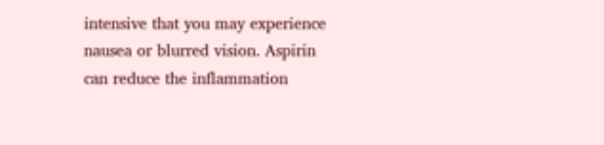intensive that you may experience nausea or blurred vision. Aspirin can reduce the inflammation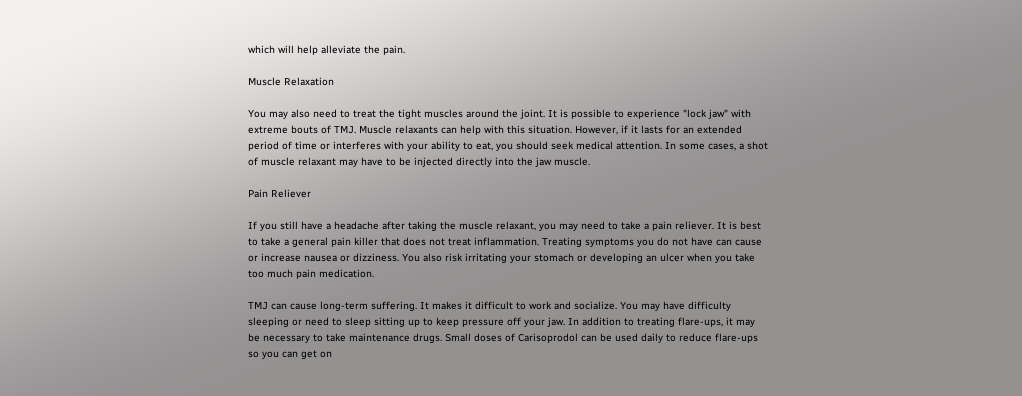which will help alleviate the pain.

Muscle Relaxation

You may also need to treat the tight muscles around the joint. It is possible to experience "lock jaw" with extreme bouts of TMJ. Muscle relaxants can help with this situation. However, if it lasts for an extended period of time or interferes with your ability to eat, you should seek medical attention. In some cases, a shot of muscle relaxant may have to be injected directly into the jaw muscle.

Pain Reliever

If you still have a headache after taking the muscle relaxant, you may need to take a pain reliever. It is best to take a general pain killer that does not treat inflammation. Treating symptoms you do not have can cause or increase nausea or dizziness. You also risk irritating your stomach or developing an ulcer when you take too much pain medication.

TMJ can cause long-term suffering. It makes it difficult to work and socialize. You may have difficulty sleeping or need to sleep sitting up to keep pressure off your jaw. In addition to treating flare-ups, it may be necessary to take maintenance drugs. Small doses of Carisoprodol can be used daily to reduce flare-ups so you can get on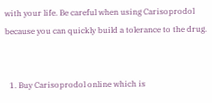with your life. Be careful when using Carisoprodol because you can quickly build a tolerance to the drug.


  1. Buy Carisoprodol online which is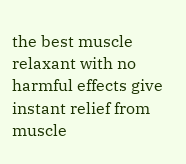the best muscle relaxant with no harmful effects give instant relief from muscle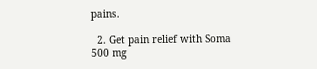pains.

  2. Get pain relief with Soma 500 mg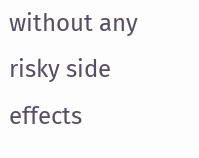without any risky side effects